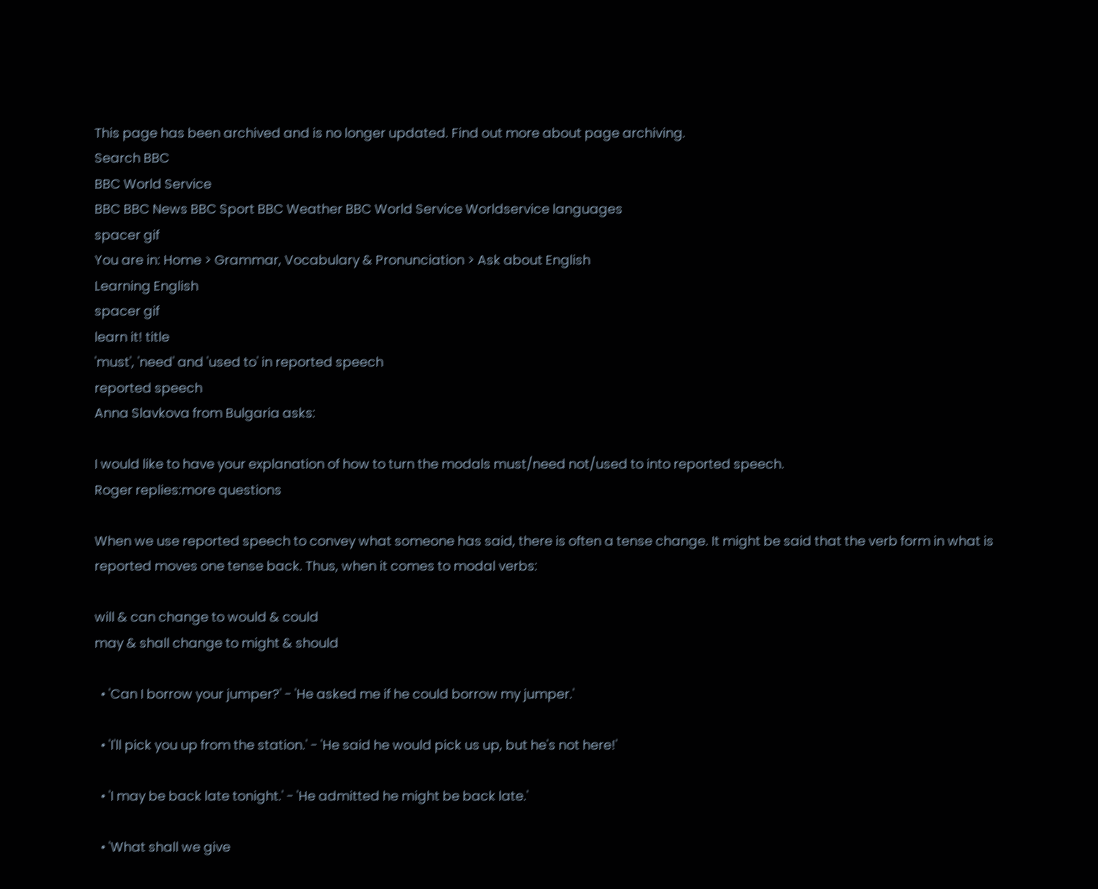This page has been archived and is no longer updated. Find out more about page archiving.
Search BBC
BBC World Service
BBC BBC News BBC Sport BBC Weather BBC World Service Worldservice languages
spacer gif
You are in: Home > Grammar, Vocabulary & Pronunciation > Ask about English
Learning English
spacer gif
learn it! title
'must', 'need' and 'used to' in reported speech
reported speech
Anna Slavkova from Bulgaria asks:

I would like to have your explanation of how to turn the modals must/need not/used to into reported speech.
Roger replies:more questions

When we use reported speech to convey what someone has said, there is often a tense change. It might be said that the verb form in what is reported moves one tense back. Thus, when it comes to modal verbs:

will & can change to would & could
may & shall change to might & should

  • 'Can I borrow your jumper?' - 'He asked me if he could borrow my jumper.'

  • 'I'll pick you up from the station.' - 'He said he would pick us up, but he's not here!'

  • 'I may be back late tonight.' - 'He admitted he might be back late.'

  • 'What shall we give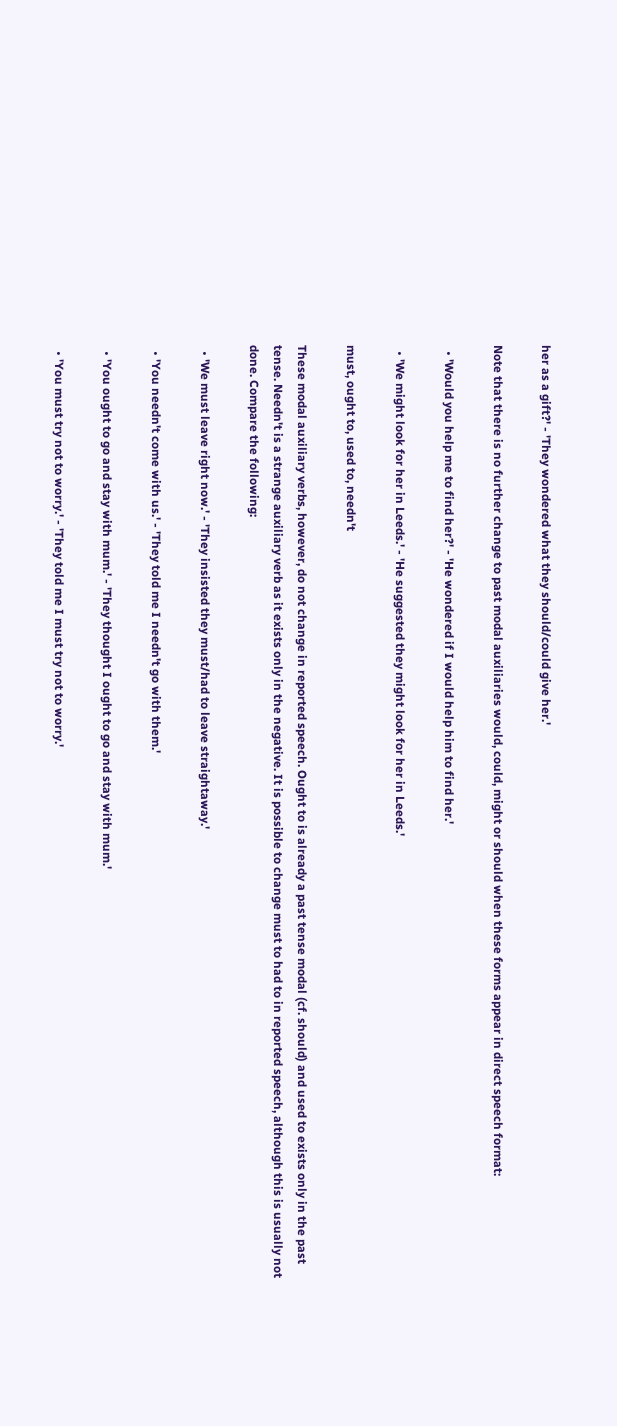her as a gift?' - 'They wondered what they should/could give her.'

Note that there is no further change to past modal auxiliaries would, could, might or should when these forms appear in direct speech format:

  • 'Would you help me to find her?' - 'He wondered if I would help him to find her.'

  • 'We might look for her in Leeds.' - 'He suggested they might look for her in Leeds.'

must, ought to, used to, needn't

These modal auxiliary verbs, however, do not change in reported speech. Ought to is already a past tense modal (cf. should) and used to exists only in the past tense. Needn't is a strange auxiliary verb as it exists only in the negative. It is possible to change must to had to in reported speech, although this is usually not done. Compare the following:

  • 'We must leave right now.' - 'They insisted they must/had to leave straightaway.'

  • 'You needn't come with us.' - 'They told me I needn't go with them.'

  • 'You ought to go and stay with mum.' - 'They thought I ought to go and stay with mum.'

  • 'You must try not to worry.' - 'They told me I must try not to worry.'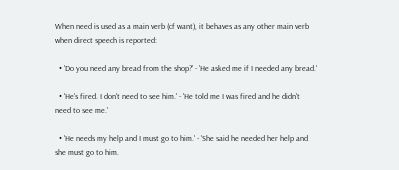When need is used as a main verb (cf want), it behaves as any other main verb when direct speech is reported:

  • 'Do you need any bread from the shop?' - 'He asked me if I needed any bread.'

  • 'He's fired. I don't need to see him.' - 'He told me I was fired and he didn't need to see me.'

  • 'He needs my help and I must go to him.' - 'She said he needed her help and she must go to him.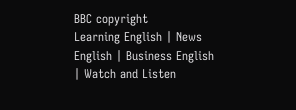BBC copyright
Learning English | News English | Business English | Watch and Listen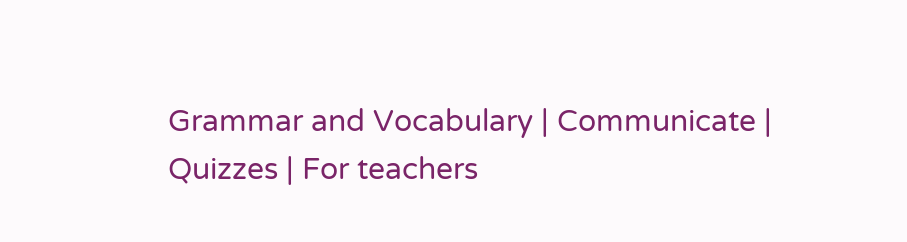Grammar and Vocabulary | Communicate | Quizzes | For teachers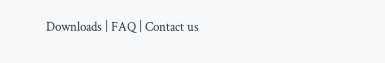Downloads | FAQ | Contact us